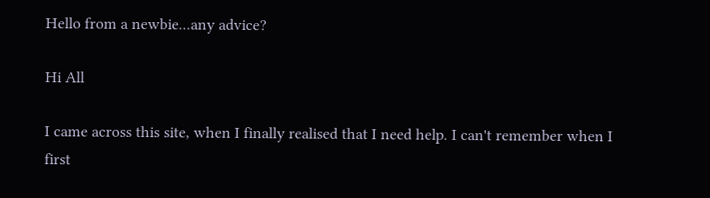Hello from a newbie...any advice?

Hi All

I came across this site, when I finally realised that I need help. I can't remember when I first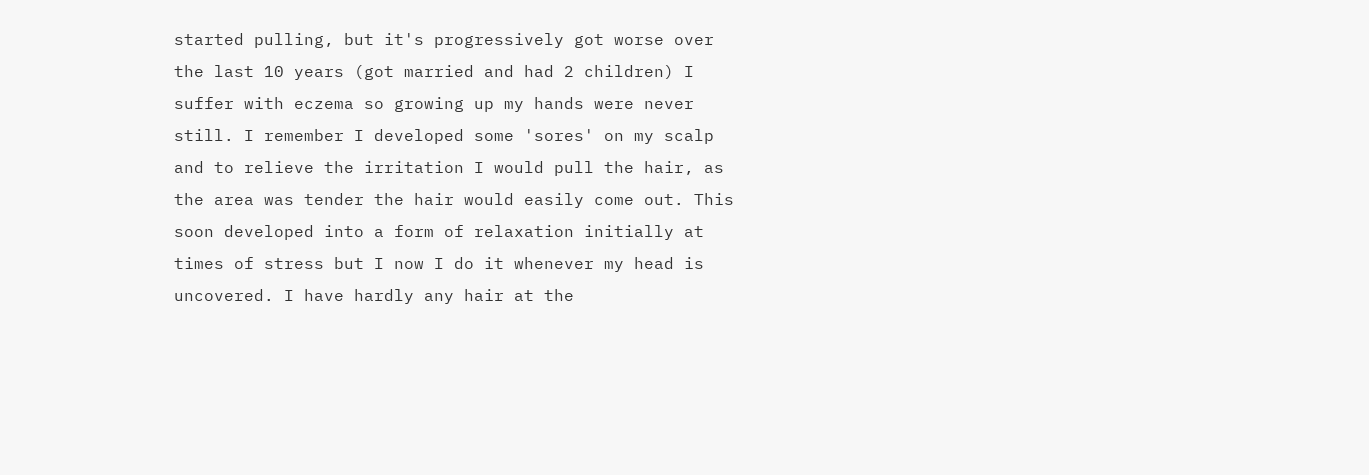started pulling, but it's progressively got worse over the last 10 years (got married and had 2 children) I suffer with eczema so growing up my hands were never still. I remember I developed some 'sores' on my scalp and to relieve the irritation I would pull the hair, as the area was tender the hair would easily come out. This soon developed into a form of relaxation initially at times of stress but I now I do it whenever my head is uncovered. I have hardly any hair at the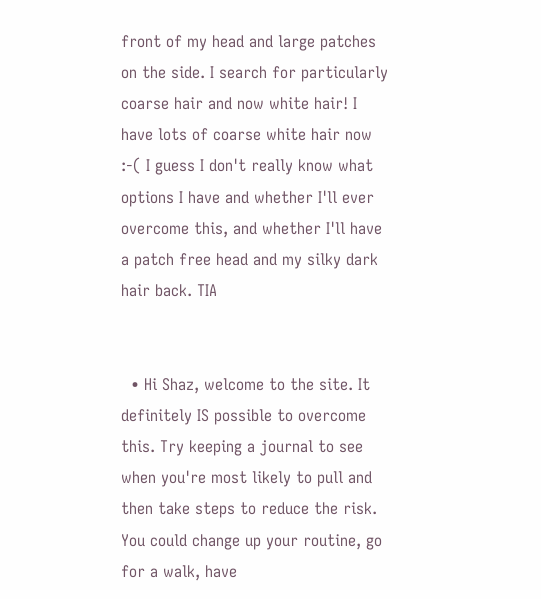front of my head and large patches on the side. I search for particularly coarse hair and now white hair! I have lots of coarse white hair now :-( I guess I don't really know what options I have and whether I'll ever overcome this, and whether I'll have a patch free head and my silky dark hair back. TIA


  • Hi Shaz, welcome to the site. It definitely IS possible to overcome this. Try keeping a journal to see when you're most likely to pull and then take steps to reduce the risk. You could change up your routine, go for a walk, have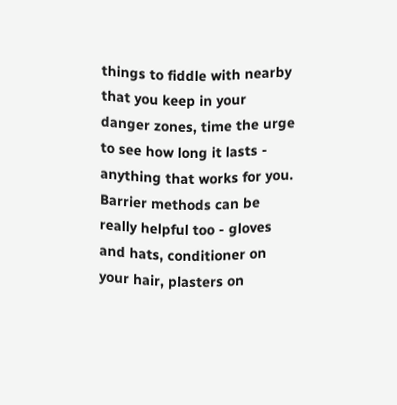things to fiddle with nearby that you keep in your danger zones, time the urge to see how long it lasts - anything that works for you. Barrier methods can be really helpful too - gloves and hats, conditioner on your hair, plasters on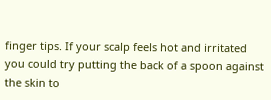finger tips. If your scalp feels hot and irritated you could try putting the back of a spoon against the skin to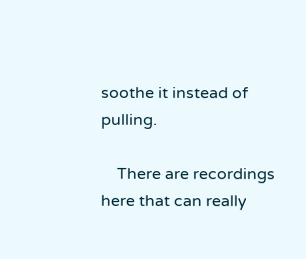soothe it instead of pulling.

    There are recordings here that can really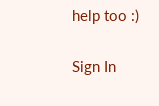help too :)

Sign In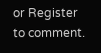or Register to comment.